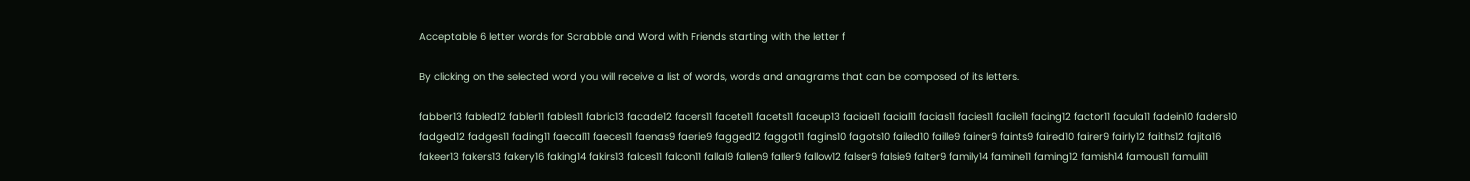Acceptable 6 letter words for Scrabble and Word with Friends starting with the letter f

By clicking on the selected word you will receive a list of words, words and anagrams that can be composed of its letters.

fabber13 fabled12 fabler11 fables11 fabric13 facade12 facers11 facete11 facets11 faceup13 faciae11 facial11 facias11 facies11 facile11 facing12 factor11 facula11 fadein10 faders10 fadged12 fadges11 fading11 faecal11 faeces11 faenas9 faerie9 fagged12 faggot11 fagins10 fagots10 failed10 faille9 fainer9 faints9 faired10 fairer9 fairly12 faiths12 fajita16 fakeer13 fakers13 fakery16 faking14 fakirs13 falces11 falcon11 fallal9 fallen9 faller9 fallow12 falser9 falsie9 falter9 family14 famine11 faming12 famish14 famous11 famuli11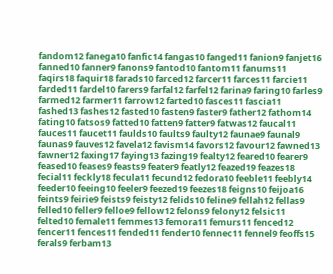fandom12 fanega10 fanfic14 fangas10 fanged11 fanion9 fanjet16 fanned10 fanner9 fanons9 fantod10 fantom11 fanums11 faqirs18 faquir18 farads10 farced12 farcer11 farces11 farcie11 farded11 fardel10 farers9 farfal12 farfel12 farina9 faring10 farles9 farmed12 farmer11 farrow12 farted10 fasces11 fascia11 fashed13 fashes12 fasted10 fasten9 faster9 father12 fathom14 fating10 fatsos9 fatted10 fatten9 fatter9 fatwas12 faucal11 fauces11 faucet11 faulds10 faults9 faulty12 faunae9 faunal9 faunas9 fauves12 favela12 favism14 favors12 favour12 fawned13 fawner12 faxing17 faying13 fazing19 fealty12 feared10 fearer9 feased10 feases9 feasts9 feater9 featly12 feazed19 feazes18 fecial11 feckly18 fecula11 fecund12 fedora10 feeble11 feebly14 feeder10 feeing10 feeler9 feezed19 feezes18 feigns10 feijoa16 feints9 feirie9 feists9 feisty12 felids10 feline9 fellah12 fellas9 felled10 feller9 felloe9 fellow12 felons9 felony12 felsic11 felted10 female11 femmes13 femora11 femurs11 fenced12 fencer11 fences11 fended11 fender10 fennec11 fennel9 feoffs15 ferals9 ferbam13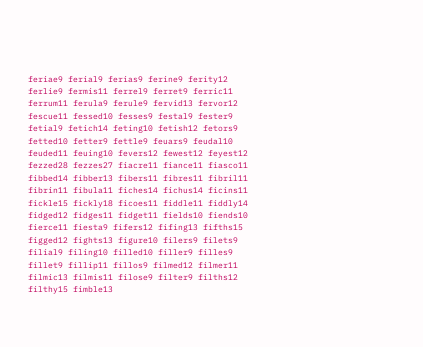feriae9 ferial9 ferias9 ferine9 ferity12 ferlie9 fermis11 ferrel9 ferret9 ferric11 ferrum11 ferula9 ferule9 fervid13 fervor12 fescue11 fessed10 fesses9 festal9 fester9 fetial9 fetich14 feting10 fetish12 fetors9 fetted10 fetter9 fettle9 feuars9 feudal10 feuded11 feuing10 fevers12 fewest12 feyest12 fezzed28 fezzes27 fiacre11 fiance11 fiasco11 fibbed14 fibber13 fibers11 fibres11 fibril11 fibrin11 fibula11 fiches14 fichus14 ficins11 fickle15 fickly18 ficoes11 fiddle11 fiddly14 fidged12 fidges11 fidget11 fields10 fiends10 fierce11 fiesta9 fifers12 fifing13 fifths15 figged12 fights13 figure10 filers9 filets9 filial9 filing10 filled10 filler9 filles9 fillet9 fillip11 fillos9 filmed12 filmer11 filmic13 filmis11 filose9 filter9 filths12 filthy15 fimble13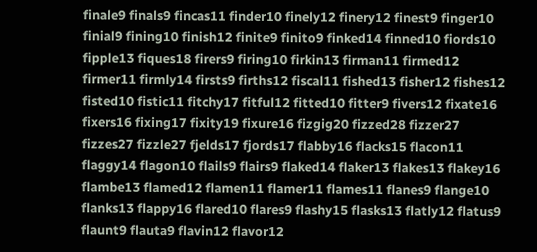finale9 finals9 fincas11 finder10 finely12 finery12 finest9 finger10 finial9 fining10 finish12 finite9 finito9 finked14 finned10 fiords10 fipple13 fiques18 firers9 firing10 firkin13 firman11 firmed12 firmer11 firmly14 firsts9 firths12 fiscal11 fished13 fisher12 fishes12 fisted10 fistic11 fitchy17 fitful12 fitted10 fitter9 fivers12 fixate16 fixers16 fixing17 fixity19 fixure16 fizgig20 fizzed28 fizzer27 fizzes27 fizzle27 fjelds17 fjords17 flabby16 flacks15 flacon11 flaggy14 flagon10 flails9 flairs9 flaked14 flaker13 flakes13 flakey16 flambe13 flamed12 flamen11 flamer11 flames11 flanes9 flange10 flanks13 flappy16 flared10 flares9 flashy15 flasks13 flatly12 flatus9 flaunt9 flauta9 flavin12 flavor12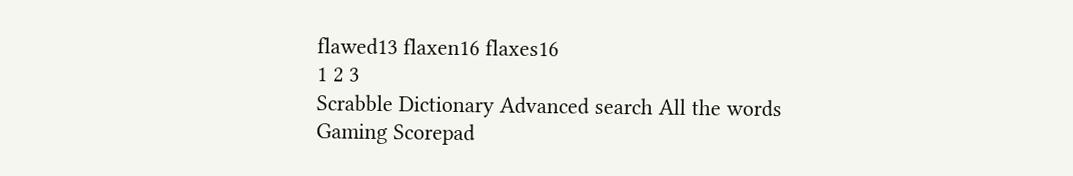flawed13 flaxen16 flaxes16
1 2 3
Scrabble Dictionary Advanced search All the words Gaming Scorepad